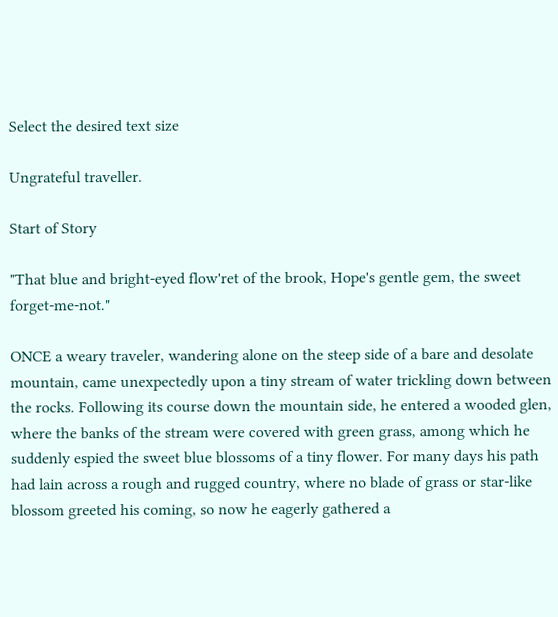Select the desired text size

Ungrateful traveller.

Start of Story

"That blue and bright-eyed flow'ret of the brook, Hope's gentle gem, the sweet forget-me-not."

ONCE a weary traveler, wandering alone on the steep side of a bare and desolate mountain, came unexpectedly upon a tiny stream of water trickling down between the rocks. Following its course down the mountain side, he entered a wooded glen, where the banks of the stream were covered with green grass, among which he suddenly espied the sweet blue blossoms of a tiny flower. For many days his path had lain across a rough and rugged country, where no blade of grass or star-like blossom greeted his coming, so now he eagerly gathered a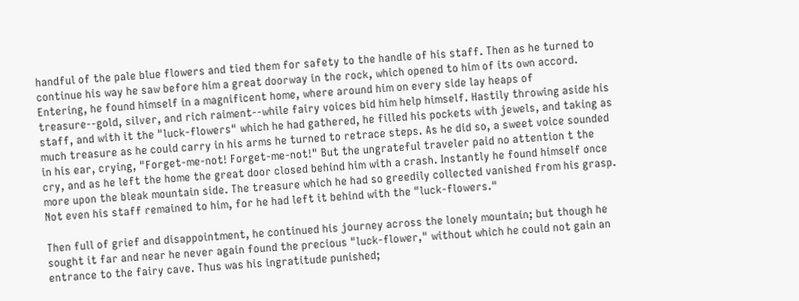handful of the pale blue flowers and tied them for safety to the handle of his staff. Then as he turned to continue his way he saw before him a great doorway in the rock, which opened to him of its own accord. Entering, he found himself in a magnificent home, where around him on every side lay heaps of treasure--gold, silver, and rich raiment--while fairy voices bid him help himself. Hastily throwing aside his staff, and with it the "luck-flowers" which he had gathered, he filled his pockets with jewels, and taking as much treasure as he could carry in his arms he turned to retrace steps. As he did so, a sweet voice sounded in his ear, crying, "Forget-me-not! Forget-me-not!" But the ungrateful traveler paid no attention t the cry, and as he left the home the great door closed behind him with a crash. Instantly he found himself once more upon the bleak mountain side. The treasure which he had so greedily collected vanished from his grasp. Not even his staff remained to him, for he had left it behind with the "luck-flowers."

Then full of grief and disappointment, he continued his journey across the lonely mountain; but though he sought it far and near he never again found the precious "luck-flower," without which he could not gain an entrance to the fairy cave. Thus was his ingratitude punished;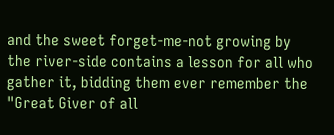and the sweet forget-me-not growing by the river-side contains a lesson for all who gather it, bidding them ever remember the "Great Giver of all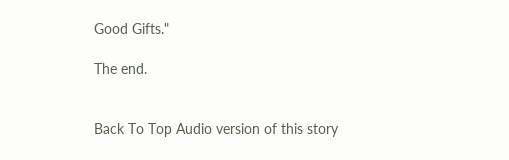Good Gifts."

The end.


Back To Top Audio version of this story